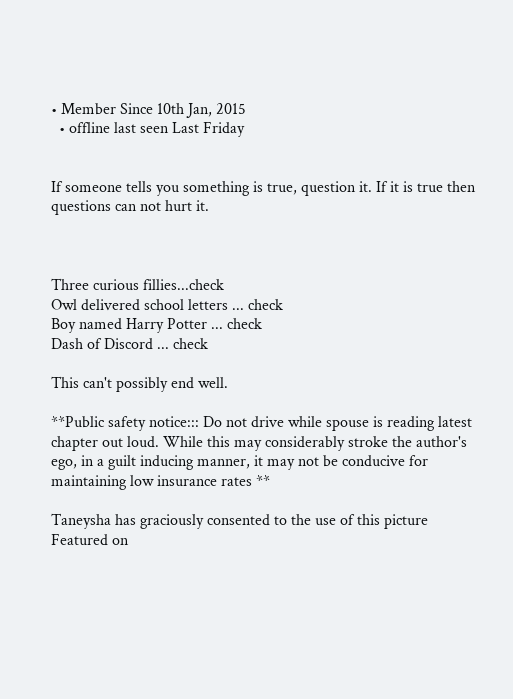• Member Since 10th Jan, 2015
  • offline last seen Last Friday


If someone tells you something is true, question it. If it is true then questions can not hurt it.



Three curious fillies...check
Owl delivered school letters ... check
Boy named Harry Potter ... check
Dash of Discord ... check

This can't possibly end well.

**Public safety notice::: Do not drive while spouse is reading latest chapter out loud. While this may considerably stroke the author's ego, in a guilt inducing manner, it may not be conducive for maintaining low insurance rates **

Taneysha has graciously consented to the use of this picture
Featured on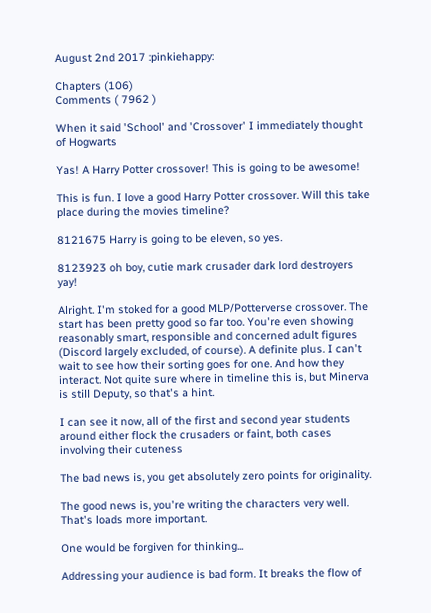August 2nd 2017 :pinkiehappy:

Chapters (106)
Comments ( 7962 )

When it said 'School' and 'Crossover' I immediately thought of Hogwarts

Yas! A Harry Potter crossover! This is going to be awesome!

This is fun. I love a good Harry Potter crossover. Will this take place during the movies timeline?

8121675 Harry is going to be eleven, so yes.

8123923 oh boy, cutie mark crusader dark lord destroyers yay!

Alright. I'm stoked for a good MLP/Potterverse crossover. The start has been pretty good so far too. You're even showing reasonably smart, responsible and concerned adult figures (Discord largely excluded, of course). A definite plus. I can't wait to see how their sorting goes for one. And how they interact. Not quite sure where in timeline this is, but Minerva is still Deputy, so that's a hint.

I can see it now, all of the first and second year students around either flock the crusaders or faint, both cases involving their cuteness

The bad news is, you get absolutely zero points for originality.

The good news is, you're writing the characters very well. That's loads more important.

One would be forgiven for thinking...

Addressing your audience is bad form. It breaks the flow of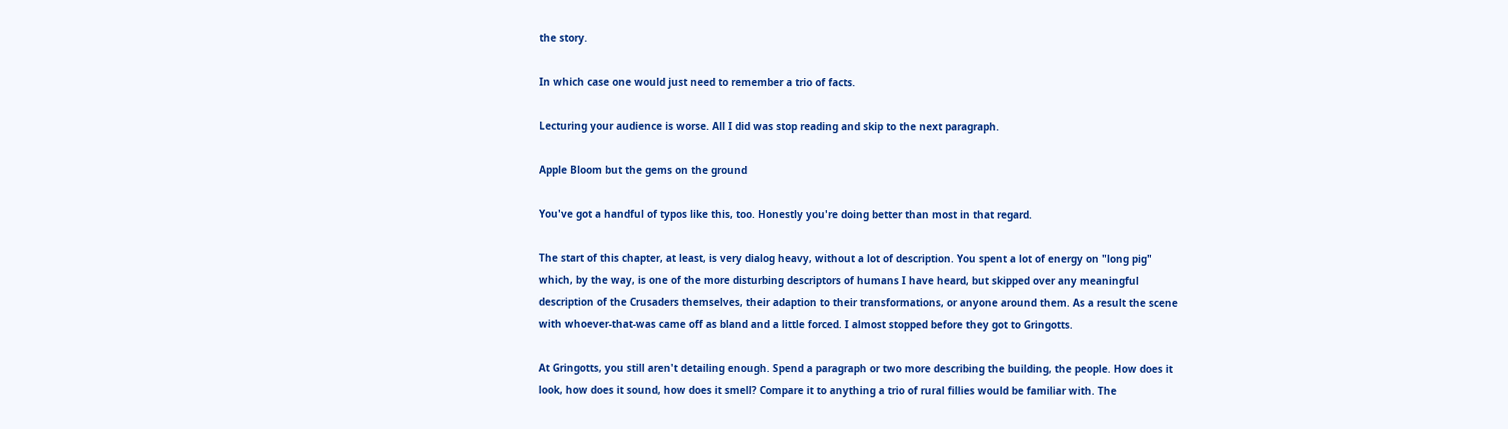the story.

In which case one would just need to remember a trio of facts.

Lecturing your audience is worse. All I did was stop reading and skip to the next paragraph.

Apple Bloom but the gems on the ground

You've got a handful of typos like this, too. Honestly you're doing better than most in that regard.

The start of this chapter, at least, is very dialog heavy, without a lot of description. You spent a lot of energy on "long pig" which, by the way, is one of the more disturbing descriptors of humans I have heard, but skipped over any meaningful description of the Crusaders themselves, their adaption to their transformations, or anyone around them. As a result the scene with whoever-that-was came off as bland and a little forced. I almost stopped before they got to Gringotts.

At Gringotts, you still aren't detailing enough. Spend a paragraph or two more describing the building, the people. How does it look, how does it sound, how does it smell? Compare it to anything a trio of rural fillies would be familiar with. The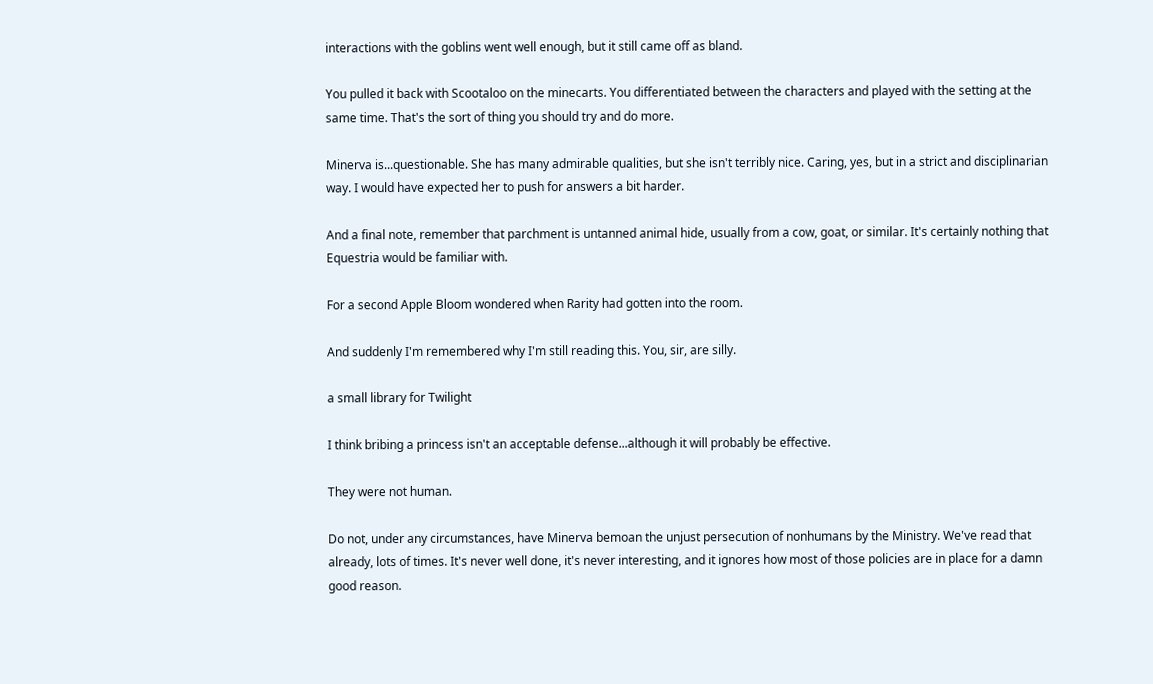interactions with the goblins went well enough, but it still came off as bland.

You pulled it back with Scootaloo on the minecarts. You differentiated between the characters and played with the setting at the same time. That's the sort of thing you should try and do more.

Minerva is...questionable. She has many admirable qualities, but she isn't terribly nice. Caring, yes, but in a strict and disciplinarian way. I would have expected her to push for answers a bit harder.

And a final note, remember that parchment is untanned animal hide, usually from a cow, goat, or similar. It's certainly nothing that Equestria would be familiar with.

For a second Apple Bloom wondered when Rarity had gotten into the room.

And suddenly I'm remembered why I'm still reading this. You, sir, are silly.

a small library for Twilight

I think bribing a princess isn't an acceptable defense...although it will probably be effective.

They were not human.

Do not, under any circumstances, have Minerva bemoan the unjust persecution of nonhumans by the Ministry. We've read that already, lots of times. It's never well done, it's never interesting, and it ignores how most of those policies are in place for a damn good reason.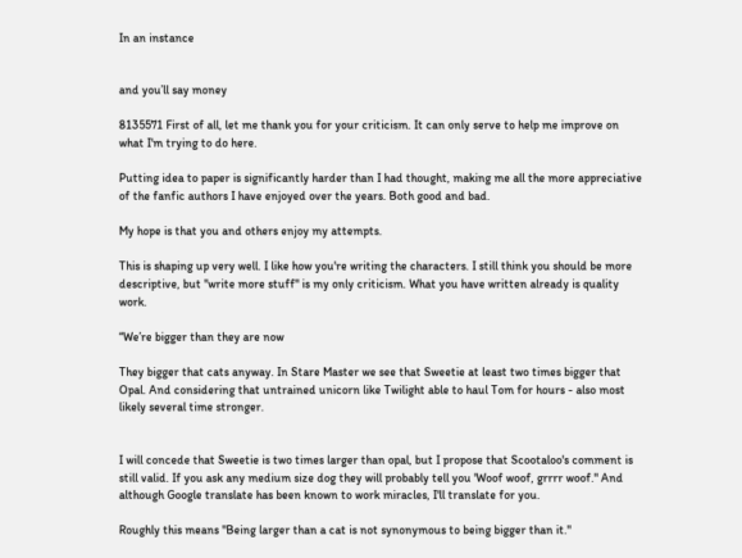In an instance


and you’ll say money

8135571 First of all, let me thank you for your criticism. It can only serve to help me improve on what I'm trying to do here.

Putting idea to paper is significantly harder than I had thought, making me all the more appreciative of the fanfic authors I have enjoyed over the years. Both good and bad.

My hope is that you and others enjoy my attempts.

This is shaping up very well. I like how you're writing the characters. I still think you should be more descriptive, but "write more stuff" is my only criticism. What you have written already is quality work.

“We’re bigger than they are now

They bigger that cats anyway. In Stare Master we see that Sweetie at least two times bigger that Opal. And considering that untrained unicorn like Twilight able to haul Tom for hours - also most likely several time stronger.


I will concede that Sweetie is two times larger than opal, but I propose that Scootaloo's comment is still valid. If you ask any medium size dog they will probably tell you 'Woof woof, grrrr woof." And although Google translate has been known to work miracles, I'll translate for you.

Roughly this means "Being larger than a cat is not synonymous to being bigger than it."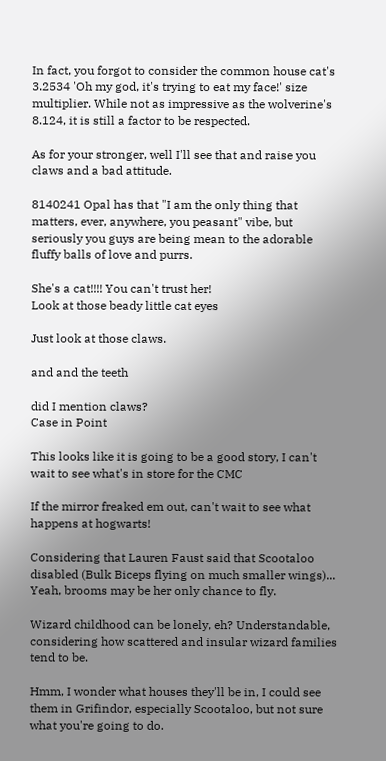In fact, you forgot to consider the common house cat's 3.2534 'Oh my god, it's trying to eat my face!' size multiplier. While not as impressive as the wolverine's 8.124, it is still a factor to be respected.

As for your stronger, well I'll see that and raise you claws and a bad attitude.

8140241 Opal has that "I am the only thing that matters, ever, anywhere, you peasant" vibe, but seriously you guys are being mean to the adorable fluffy balls of love and purrs.

She's a cat!!!! You can't trust her!
Look at those beady little cat eyes

Just look at those claws.

and and the teeth

did I mention claws?
Case in Point

This looks like it is going to be a good story, I can't wait to see what's in store for the CMC

If the mirror freaked em out, can't wait to see what happens at hogwarts!

Considering that Lauren Faust said that Scootaloo disabled (Bulk Biceps flying on much smaller wings)... Yeah, brooms may be her only chance to fly.

Wizard childhood can be lonely, eh? Understandable, considering how scattered and insular wizard families tend to be.

Hmm, I wonder what houses they'll be in, I could see them in Grifindor, especially Scootaloo, but not sure what you're going to do.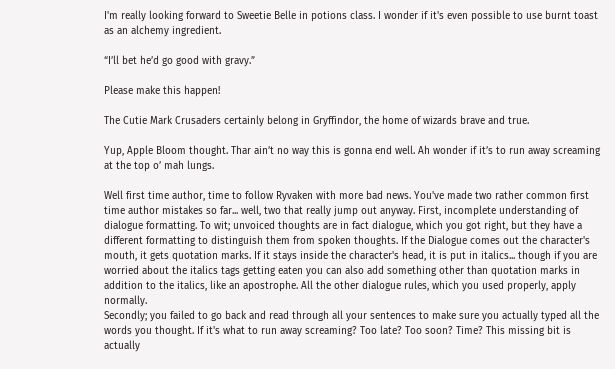I'm really looking forward to Sweetie Belle in potions class. I wonder if it's even possible to use burnt toast as an alchemy ingredient.

“I’ll bet he’d go good with gravy.”

Please make this happen!

The Cutie Mark Crusaders certainly belong in Gryffindor, the home of wizards brave and true.

Yup, Apple Bloom thought. Thar ain’t no way this is gonna end well. Ah wonder if it’s to run away screaming at the top o’ mah lungs.

Well first time author, time to follow Ryvaken with more bad news. You've made two rather common first time author mistakes so far... well, two that really jump out anyway. First, incomplete understanding of dialogue formatting. To wit; unvoiced thoughts are in fact dialogue, which you got right, but they have a different formatting to distinguish them from spoken thoughts. If the Dialogue comes out the character's mouth, it gets quotation marks. If it stays inside the character's head, it is put in italics... though if you are worried about the italics tags getting eaten you can also add something other than quotation marks in addition to the italics, like an apostrophe. All the other dialogue rules, which you used properly, apply normally.
Secondly; you failed to go back and read through all your sentences to make sure you actually typed all the words you thought. If it's what to run away screaming? Too late? Too soon? Time? This missing bit is actually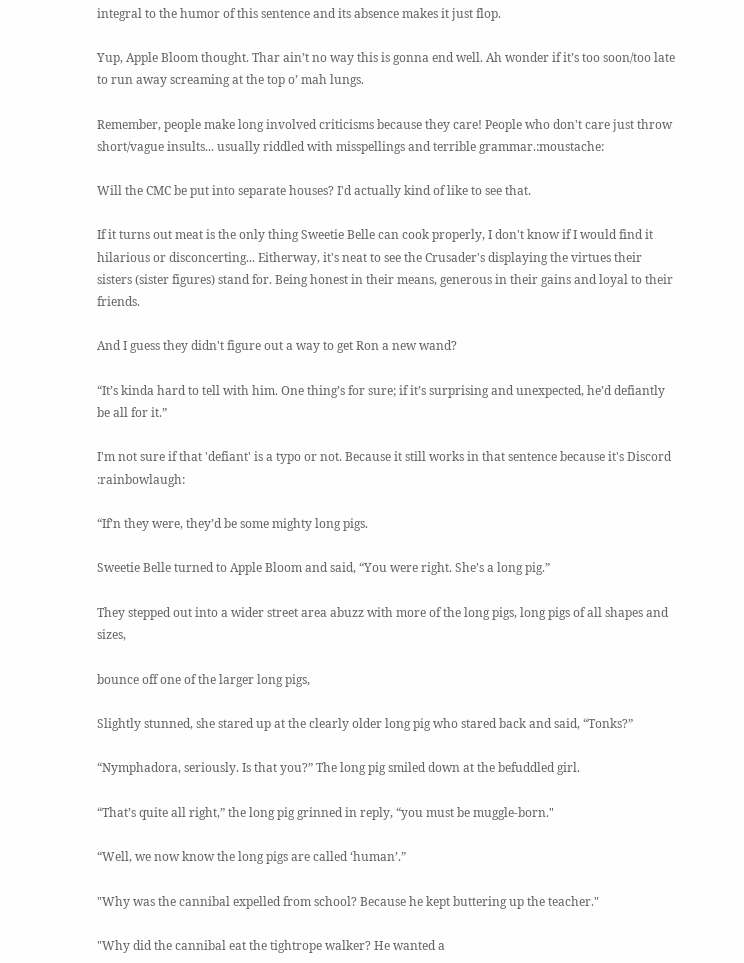integral to the humor of this sentence and its absence makes it just flop.

Yup, Apple Bloom thought. Thar ain’t no way this is gonna end well. Ah wonder if it’s too soon/too late to run away screaming at the top o’ mah lungs.

Remember, people make long involved criticisms because they care! People who don't care just throw short/vague insults... usually riddled with misspellings and terrible grammar.:moustache:

Will the CMC be put into separate houses? I'd actually kind of like to see that.

If it turns out meat is the only thing Sweetie Belle can cook properly, I don't know if I would find it hilarious or disconcerting... Eitherway, it's neat to see the Crusader's displaying the virtues their sisters (sister figures) stand for. Being honest in their means, generous in their gains and loyal to their friends.

And I guess they didn't figure out a way to get Ron a new wand?

“It’s kinda hard to tell with him. One thing’s for sure; if it’s surprising and unexpected, he’d defiantly be all for it.”

I'm not sure if that 'defiant' is a typo or not. Because it still works in that sentence because it's Discord :rainbowlaugh:

“If’n they were, they’d be some mighty long pigs.

Sweetie Belle turned to Apple Bloom and said, “You were right. She’s a long pig.”

They stepped out into a wider street area abuzz with more of the long pigs, long pigs of all shapes and sizes,

bounce off one of the larger long pigs,

Slightly stunned, she stared up at the clearly older long pig who stared back and said, “Tonks?”

“Nymphadora, seriously. Is that you?” The long pig smiled down at the befuddled girl.

“That’s quite all right,” the long pig grinned in reply, “you must be muggle-born."

“Well, we now know the long pigs are called ‘human’.”

"Why was the cannibal expelled from school? Because he kept buttering up the teacher."

"Why did the cannibal eat the tightrope walker? He wanted a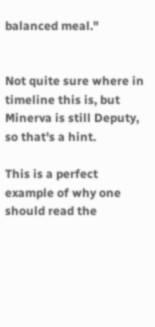balanced meal."


Not quite sure where in timeline this is, but Minerva is still Deputy, so that's a hint.

This is a perfect example of why one should read the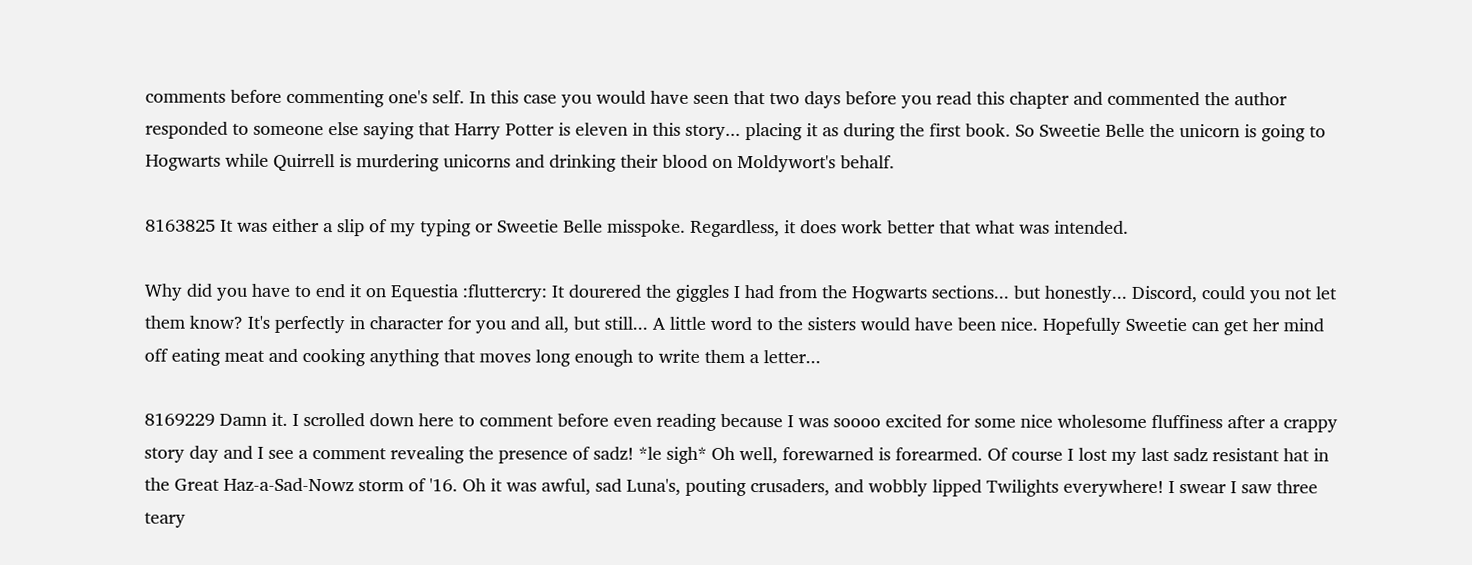comments before commenting one's self. In this case you would have seen that two days before you read this chapter and commented the author responded to someone else saying that Harry Potter is eleven in this story... placing it as during the first book. So Sweetie Belle the unicorn is going to Hogwarts while Quirrell is murdering unicorns and drinking their blood on Moldywort's behalf.

8163825 It was either a slip of my typing or Sweetie Belle misspoke. Regardless, it does work better that what was intended.

Why did you have to end it on Equestia :fluttercry: It dourered the giggles I had from the Hogwarts sections... but honestly... Discord, could you not let them know? It's perfectly in character for you and all, but still... A little word to the sisters would have been nice. Hopefully Sweetie can get her mind off eating meat and cooking anything that moves long enough to write them a letter...

8169229 Damn it. I scrolled down here to comment before even reading because I was soooo excited for some nice wholesome fluffiness after a crappy story day and I see a comment revealing the presence of sadz! *le sigh* Oh well, forewarned is forearmed. Of course I lost my last sadz resistant hat in the Great Haz-a-Sad-Nowz storm of '16. Oh it was awful, sad Luna's, pouting crusaders, and wobbly lipped Twilights everywhere! I swear I saw three teary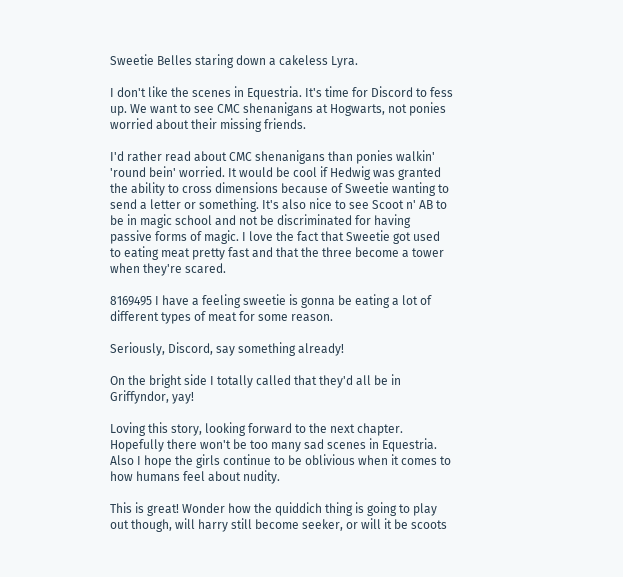Sweetie Belles staring down a cakeless Lyra.

I don't like the scenes in Equestria. It's time for Discord to fess up. We want to see CMC shenanigans at Hogwarts, not ponies worried about their missing friends.

I'd rather read about CMC shenanigans than ponies walkin' 'round bein' worried. It would be cool if Hedwig was granted the ability to cross dimensions because of Sweetie wanting to send a letter or something. It's also nice to see Scoot n' AB to be in magic school and not be discriminated for having passive forms of magic. I love the fact that Sweetie got used to eating meat pretty fast and that the three become a tower when they're scared.

8169495 I have a feeling sweetie is gonna be eating a lot of different types of meat for some reason.

Seriously, Discord, say something already!

On the bright side I totally called that they'd all be in Griffyndor, yay!

Loving this story, looking forward to the next chapter. Hopefully there won't be too many sad scenes in Equestria. Also I hope the girls continue to be oblivious when it comes to how humans feel about nudity.

This is great! Wonder how the quiddich thing is going to play out though, will harry still become seeker, or will it be scoots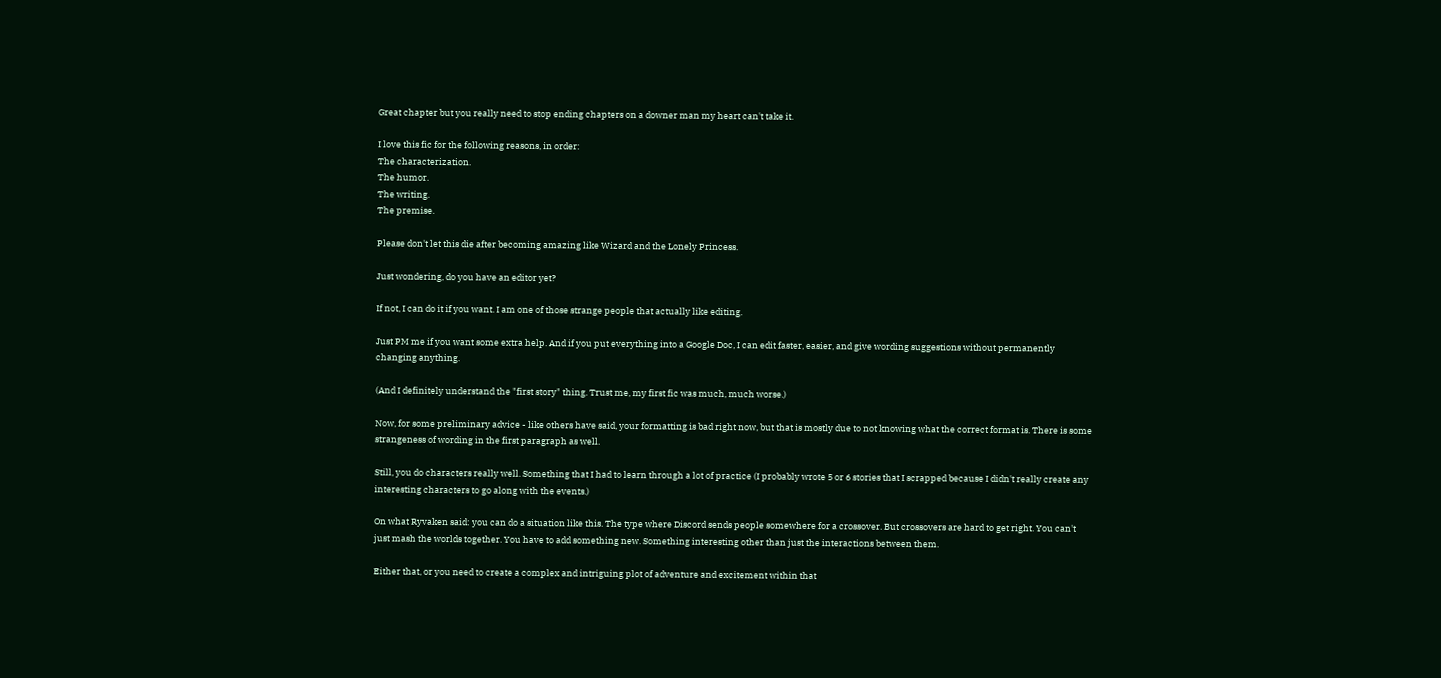Great chapter but you really need to stop ending chapters on a downer man my heart can't take it.

I love this fic for the following reasons, in order:
The characterization.
The humor.
The writing.
The premise.

Please don't let this die after becoming amazing like Wizard and the Lonely Princess.

Just wondering, do you have an editor yet?

If not, I can do it if you want. I am one of those strange people that actually like editing.

Just PM me if you want some extra help. And if you put everything into a Google Doc, I can edit faster, easier, and give wording suggestions without permanently changing anything.

(And I definitely understand the "first story" thing. Trust me, my first fic was much, much worse.)

Now, for some preliminary advice - like others have said, your formatting is bad right now, but that is mostly due to not knowing what the correct format is. There is some strangeness of wording in the first paragraph as well.

Still, you do characters really well. Something that I had to learn through a lot of practice (I probably wrote 5 or 6 stories that I scrapped because I didn't really create any interesting characters to go along with the events.)

On what Ryvaken said: you can do a situation like this. The type where Discord sends people somewhere for a crossover. But crossovers are hard to get right. You can't just mash the worlds together. You have to add something new. Something interesting other than just the interactions between them.

Either that, or you need to create a complex and intriguing plot of adventure and excitement within that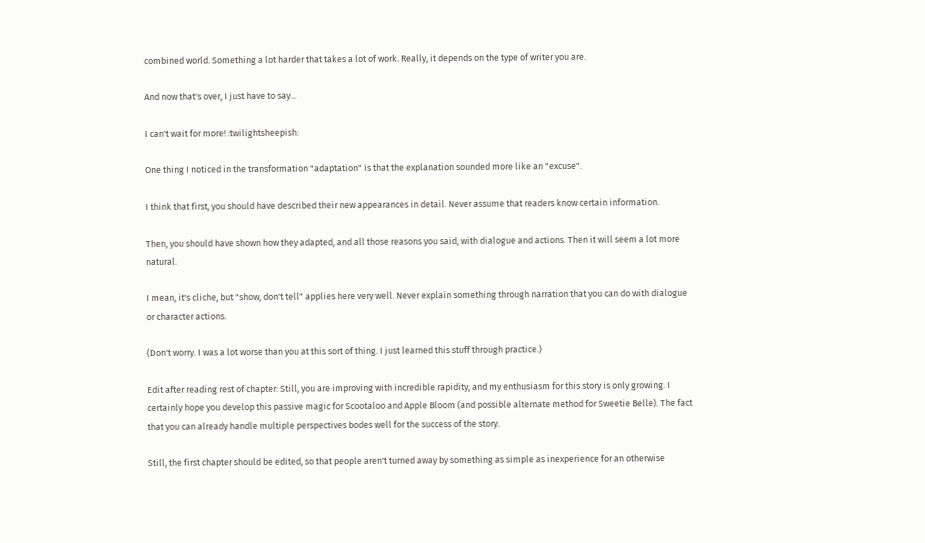combined world. Something a lot harder that takes a lot of work. Really, it depends on the type of writer you are.

And now that's over, I just have to say...

I can't wait for more! :twilightsheepish:

One thing I noticed in the transformation "adaptation" is that the explanation sounded more like an "excuse".

I think that first, you should have described their new appearances in detail. Never assume that readers know certain information.

Then, you should have shown how they adapted, and all those reasons you said, with dialogue and actions. Then it will seem a lot more natural.

I mean, it's cliche, but "show, don't tell" applies here very well. Never explain something through narration that you can do with dialogue or character actions.

(Don't worry. I was a lot worse than you at this sort of thing. I just learned this stuff through practice.)

Edit after reading rest of chapter: Still, you are improving with incredible rapidity, and my enthusiasm for this story is only growing. I certainly hope you develop this passive magic for Scootaloo and Apple Bloom (and possible alternate method for Sweetie Belle). The fact that you can already handle multiple perspectives bodes well for the success of the story.

Still, the first chapter should be edited, so that people aren't turned away by something as simple as inexperience for an otherwise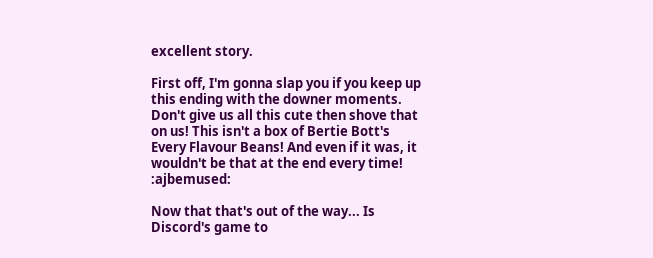excellent story.

First off, I'm gonna slap you if you keep up this ending with the downer moments. Don't give us all this cute then shove that on us! This isn't a box of Bertie Bott's Every Flavour Beans! And even if it was, it wouldn't be that at the end every time! :ajbemused:

Now that that's out of the way... Is Discord's game to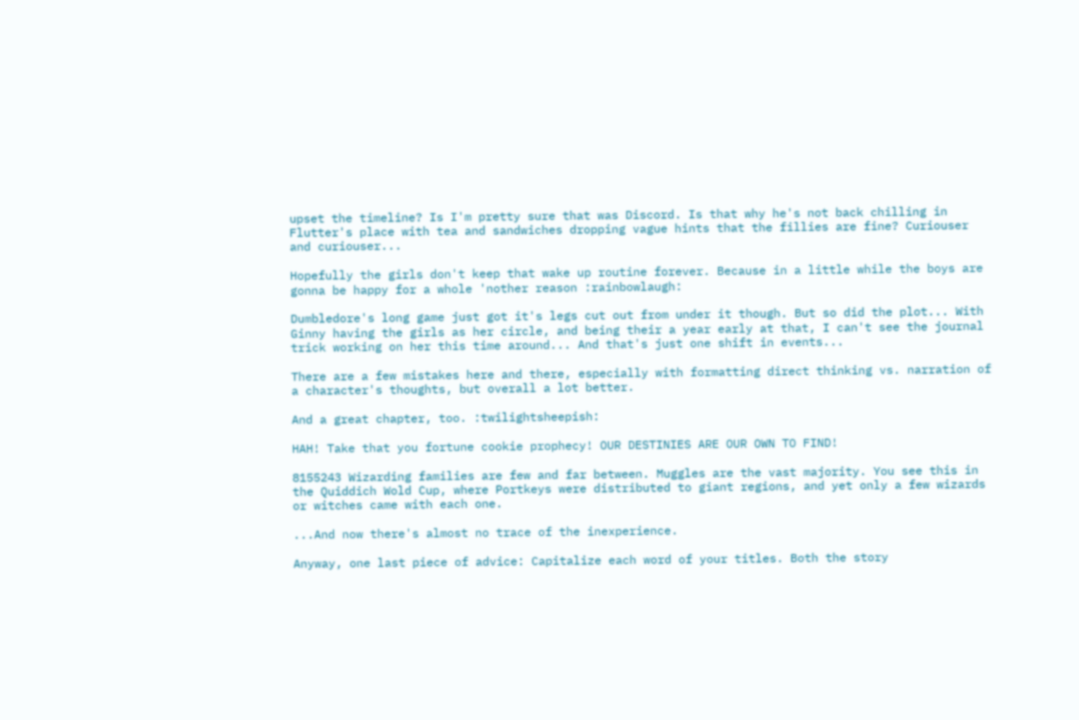upset the timeline? Is I'm pretty sure that was Discord. Is that why he's not back chilling in Flutter's place with tea and sandwiches dropping vague hints that the fillies are fine? Curiouser and curiouser...

Hopefully the girls don't keep that wake up routine forever. Because in a little while the boys are gonna be happy for a whole 'nother reason :rainbowlaugh:

Dumbledore's long game just got it's legs cut out from under it though. But so did the plot... With Ginny having the girls as her circle, and being their a year early at that, I can't see the journal trick working on her this time around... And that's just one shift in events...

There are a few mistakes here and there, especially with formatting direct thinking vs. narration of a character's thoughts, but overall a lot better.

And a great chapter, too. :twilightsheepish:

HAH! Take that you fortune cookie prophecy! OUR DESTINIES ARE OUR OWN TO FIND!

8155243 Wizarding families are few and far between. Muggles are the vast majority. You see this in the Quiddich Wold Cup, where Portkeys were distributed to giant regions, and yet only a few wizards or witches came with each one.

...And now there's almost no trace of the inexperience.

Anyway, one last piece of advice: Capitalize each word of your titles. Both the story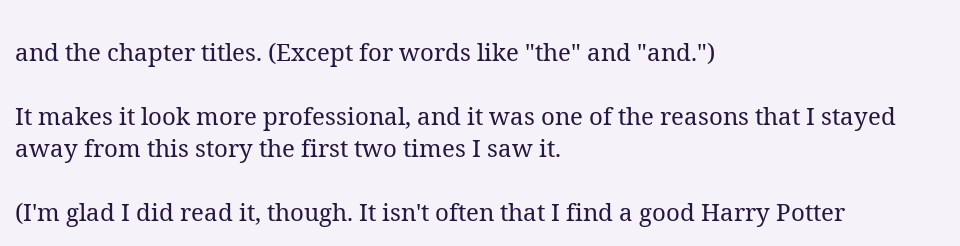and the chapter titles. (Except for words like "the" and "and.")

It makes it look more professional, and it was one of the reasons that I stayed away from this story the first two times I saw it.

(I'm glad I did read it, though. It isn't often that I find a good Harry Potter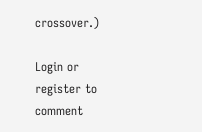crossover.)

Login or register to comment